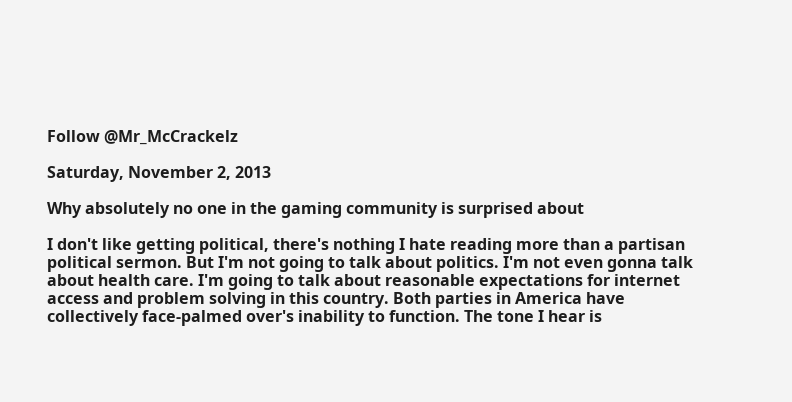Follow @Mr_McCrackelz

Saturday, November 2, 2013

Why absolutely no one in the gaming community is surprised about

I don't like getting political, there's nothing I hate reading more than a partisan political sermon. But I'm not going to talk about politics. I'm not even gonna talk about health care. I'm going to talk about reasonable expectations for internet access and problem solving in this country. Both parties in America have collectively face-palmed over's inability to function. The tone I hear is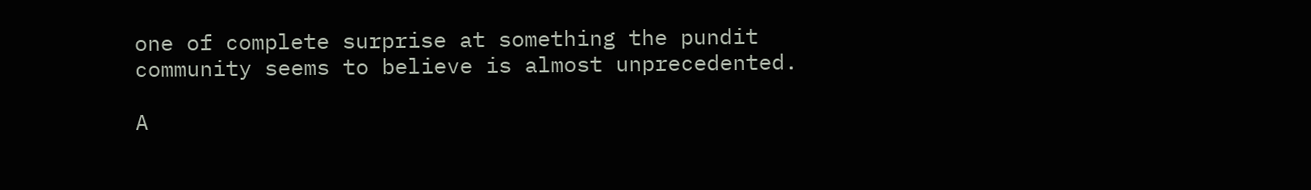one of complete surprise at something the pundit community seems to believe is almost unprecedented.

A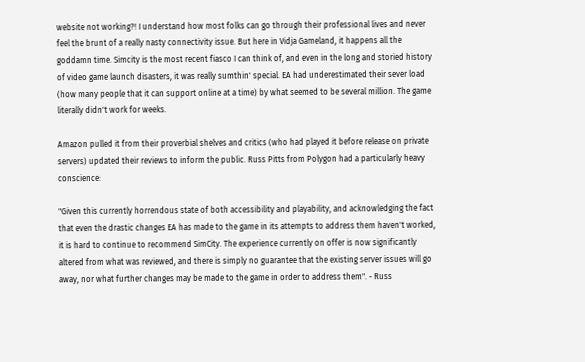website not working?! I understand how most folks can go through their professional lives and never feel the brunt of a really nasty connectivity issue. But here in Vidja Gameland, it happens all the goddamn time. Simcity is the most recent fiasco I can think of, and even in the long and storied history of video game launch disasters, it was really sumthin' special. EA had underestimated their sever load (how many people that it can support online at a time) by what seemed to be several million. The game literally didn't work for weeks.

Amazon pulled it from their proverbial shelves and critics (who had played it before release on private servers) updated their reviews to inform the public. Russ Pitts from Polygon had a particularly heavy conscience:

"Given this currently horrendous state of both accessibility and playability, and acknowledging the fact that even the drastic changes EA has made to the game in its attempts to address them haven't worked, it is hard to continue to recommend SimCity. The experience currently on offer is now significantly altered from what was reviewed, and there is simply no guarantee that the existing server issues will go away, nor what further changes may be made to the game in order to address them". - Russ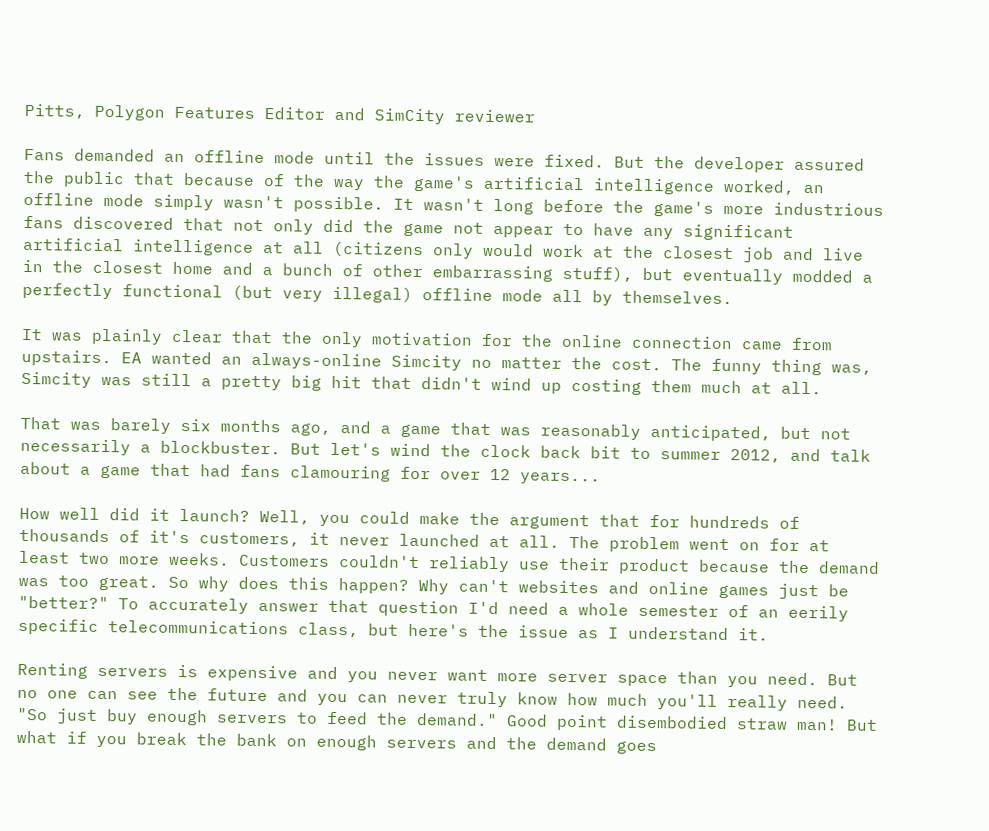Pitts, Polygon Features Editor and SimCity reviewer

Fans demanded an offline mode until the issues were fixed. But the developer assured the public that because of the way the game's artificial intelligence worked, an offline mode simply wasn't possible. It wasn't long before the game's more industrious fans discovered that not only did the game not appear to have any significant artificial intelligence at all (citizens only would work at the closest job and live in the closest home and a bunch of other embarrassing stuff), but eventually modded a perfectly functional (but very illegal) offline mode all by themselves.

It was plainly clear that the only motivation for the online connection came from upstairs. EA wanted an always-online Simcity no matter the cost. The funny thing was, Simcity was still a pretty big hit that didn't wind up costing them much at all.

That was barely six months ago, and a game that was reasonably anticipated, but not necessarily a blockbuster. But let's wind the clock back bit to summer 2012, and talk about a game that had fans clamouring for over 12 years...

How well did it launch? Well, you could make the argument that for hundreds of thousands of it's customers, it never launched at all. The problem went on for at least two more weeks. Customers couldn't reliably use their product because the demand was too great. So why does this happen? Why can't websites and online games just be "better?" To accurately answer that question I'd need a whole semester of an eerily specific telecommunications class, but here's the issue as I understand it.

Renting servers is expensive and you never want more server space than you need. But no one can see the future and you can never truly know how much you'll really need. "So just buy enough servers to feed the demand." Good point disembodied straw man! But what if you break the bank on enough servers and the demand goes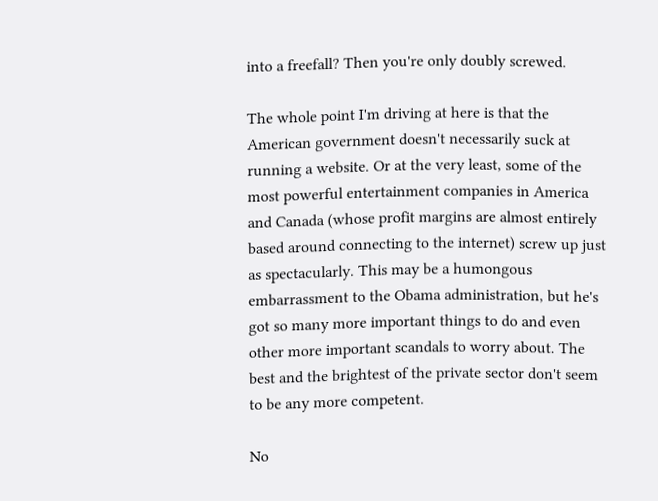into a freefall? Then you're only doubly screwed.

The whole point I'm driving at here is that the American government doesn't necessarily suck at running a website. Or at the very least, some of the most powerful entertainment companies in America and Canada (whose profit margins are almost entirely based around connecting to the internet) screw up just as spectacularly. This may be a humongous embarrassment to the Obama administration, but he's got so many more important things to do and even other more important scandals to worry about. The best and the brightest of the private sector don't seem to be any more competent.

No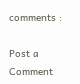comments :

Post a Comment